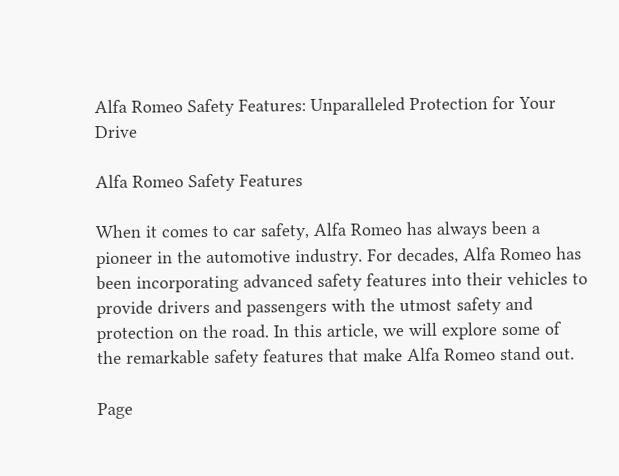Alfa Romeo Safety Features: Unparalleled Protection for Your Drive

Alfa Romeo Safety Features

When it comes to car safety, Alfa Romeo has always been a pioneer in the automotive industry. For decades, Alfa Romeo has been incorporating advanced safety features into their vehicles to provide drivers and passengers with the utmost safety and protection on the road. In this article, we will explore some of the remarkable safety features that make Alfa Romeo stand out.

Page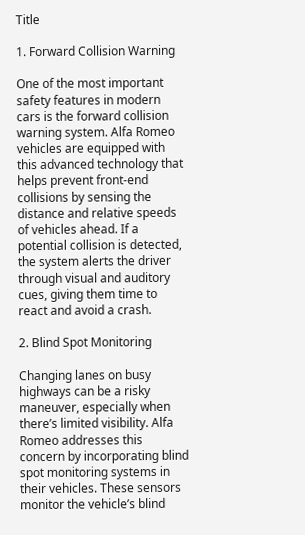Title

1. Forward Collision Warning

One of the most important safety features in modern cars is the forward collision warning system. Alfa Romeo vehicles are equipped with this advanced technology that helps prevent front-end collisions by sensing the distance and relative speeds of vehicles ahead. If a potential collision is detected, the system alerts the driver through visual and auditory cues, giving them time to react and avoid a crash.

2. Blind Spot Monitoring

Changing lanes on busy highways can be a risky maneuver, especially when there’s limited visibility. Alfa Romeo addresses this concern by incorporating blind spot monitoring systems in their vehicles. These sensors monitor the vehicle’s blind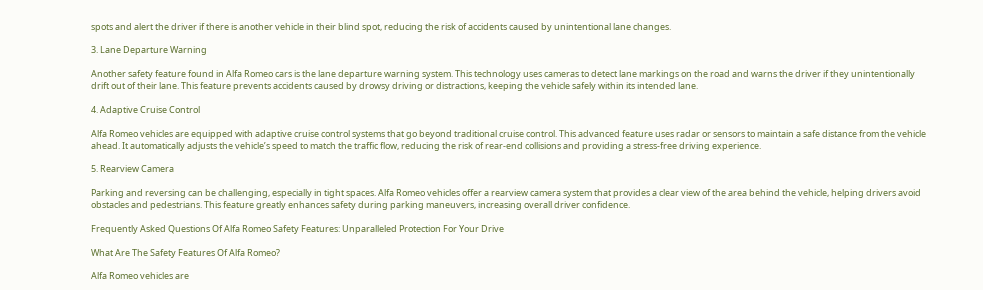spots and alert the driver if there is another vehicle in their blind spot, reducing the risk of accidents caused by unintentional lane changes.

3. Lane Departure Warning

Another safety feature found in Alfa Romeo cars is the lane departure warning system. This technology uses cameras to detect lane markings on the road and warns the driver if they unintentionally drift out of their lane. This feature prevents accidents caused by drowsy driving or distractions, keeping the vehicle safely within its intended lane.

4. Adaptive Cruise Control

Alfa Romeo vehicles are equipped with adaptive cruise control systems that go beyond traditional cruise control. This advanced feature uses radar or sensors to maintain a safe distance from the vehicle ahead. It automatically adjusts the vehicle’s speed to match the traffic flow, reducing the risk of rear-end collisions and providing a stress-free driving experience.

5. Rearview Camera

Parking and reversing can be challenging, especially in tight spaces. Alfa Romeo vehicles offer a rearview camera system that provides a clear view of the area behind the vehicle, helping drivers avoid obstacles and pedestrians. This feature greatly enhances safety during parking maneuvers, increasing overall driver confidence.

Frequently Asked Questions Of Alfa Romeo Safety Features: Unparalleled Protection For Your Drive

What Are The Safety Features Of Alfa Romeo?

Alfa Romeo vehicles are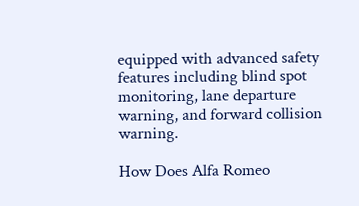equipped with advanced safety features including blind spot monitoring, lane departure warning, and forward collision warning.

How Does Alfa Romeo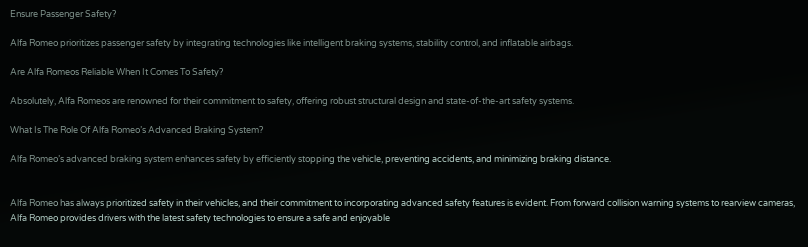Ensure Passenger Safety?

Alfa Romeo prioritizes passenger safety by integrating technologies like intelligent braking systems, stability control, and inflatable airbags.

Are Alfa Romeos Reliable When It Comes To Safety?

Absolutely, Alfa Romeos are renowned for their commitment to safety, offering robust structural design and state-of-the-art safety systems.

What Is The Role Of Alfa Romeo’s Advanced Braking System?

Alfa Romeo’s advanced braking system enhances safety by efficiently stopping the vehicle, preventing accidents, and minimizing braking distance.


Alfa Romeo has always prioritized safety in their vehicles, and their commitment to incorporating advanced safety features is evident. From forward collision warning systems to rearview cameras, Alfa Romeo provides drivers with the latest safety technologies to ensure a safe and enjoyable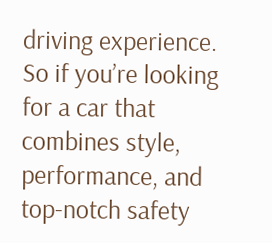driving experience. So if you’re looking for a car that combines style, performance, and top-notch safety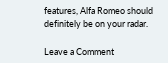features, Alfa Romeo should definitely be on your radar.

Leave a Comment